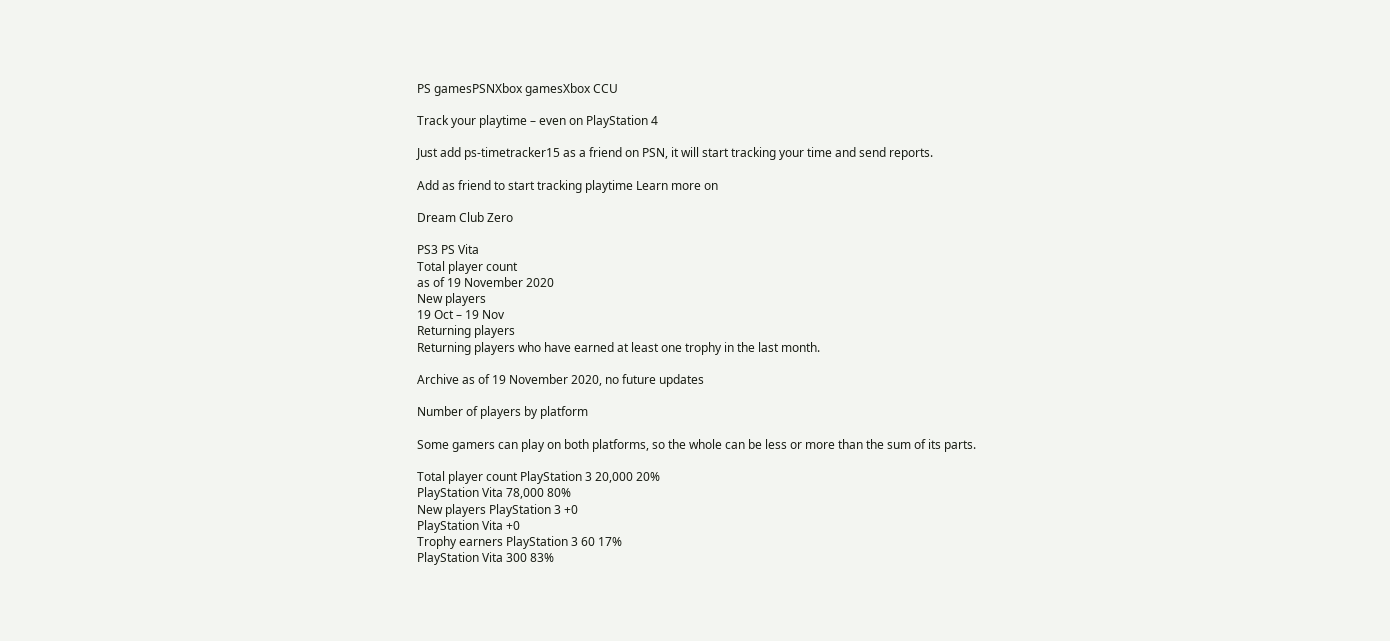PS gamesPSNXbox gamesXbox CCU

Track your playtime – even on PlayStation 4

Just add ps-timetracker15 as a friend on PSN, it will start tracking your time and send reports.

Add as friend to start tracking playtime Learn more on

Dream Club Zero

PS3 PS Vita
Total player count
as of 19 November 2020
New players
19 Oct – 19 Nov
Returning players
Returning players who have earned at least one trophy in the last month.

Archive as of 19 November 2020, no future updates

Number of players by platform

Some gamers can play on both platforms, so the whole can be less or more than the sum of its parts.

Total player count PlayStation 3 20,000 20%
PlayStation Vita 78,000 80%
New players PlayStation 3 +0
PlayStation Vita +0
Trophy earners PlayStation 3 60 17%
PlayStation Vita 300 83%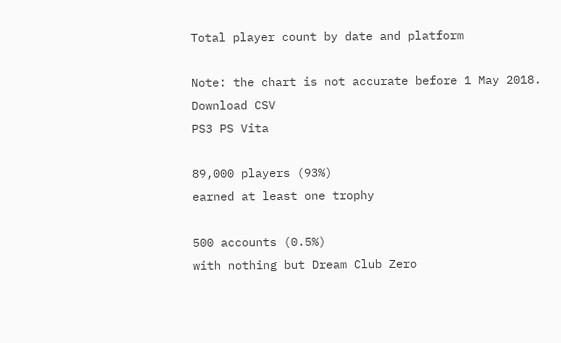Total player count by date and platform

Note: the chart is not accurate before 1 May 2018.
Download CSV
PS3 PS Vita

89,000 players (93%)
earned at least one trophy

500 accounts (0.5%)
with nothing but Dream Club Zero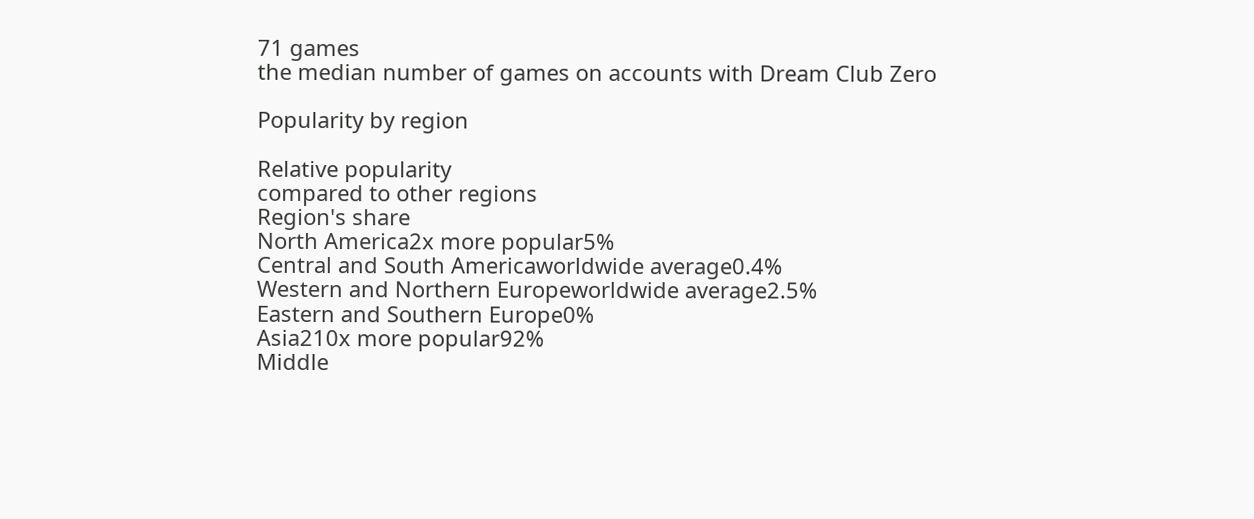71 games
the median number of games on accounts with Dream Club Zero

Popularity by region

Relative popularity
compared to other regions
Region's share
North America2x more popular5%
Central and South Americaworldwide average0.4%
Western and Northern Europeworldwide average2.5%
Eastern and Southern Europe0%
Asia210x more popular92%
Middle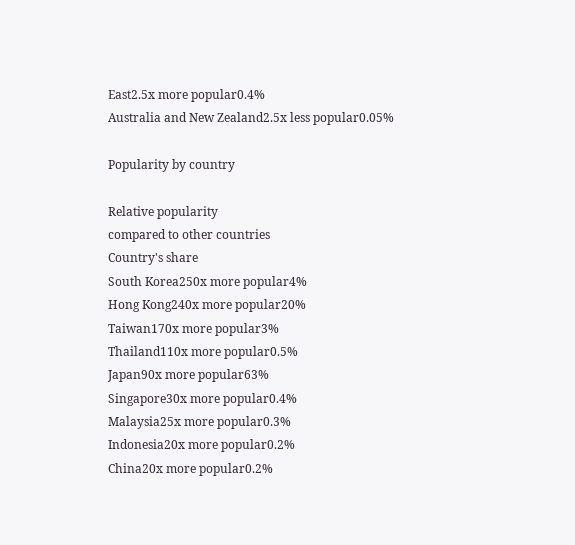East2.5x more popular0.4%
Australia and New Zealand2.5x less popular0.05%

Popularity by country

Relative popularity
compared to other countries
Country's share
South Korea250x more popular4%
Hong Kong240x more popular20%
Taiwan170x more popular3%
Thailand110x more popular0.5%
Japan90x more popular63%
Singapore30x more popular0.4%
Malaysia25x more popular0.3%
Indonesia20x more popular0.2%
China20x more popular0.2%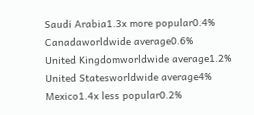Saudi Arabia1.3x more popular0.4%
Canadaworldwide average0.6%
United Kingdomworldwide average1.2%
United Statesworldwide average4%
Mexico1.4x less popular0.2%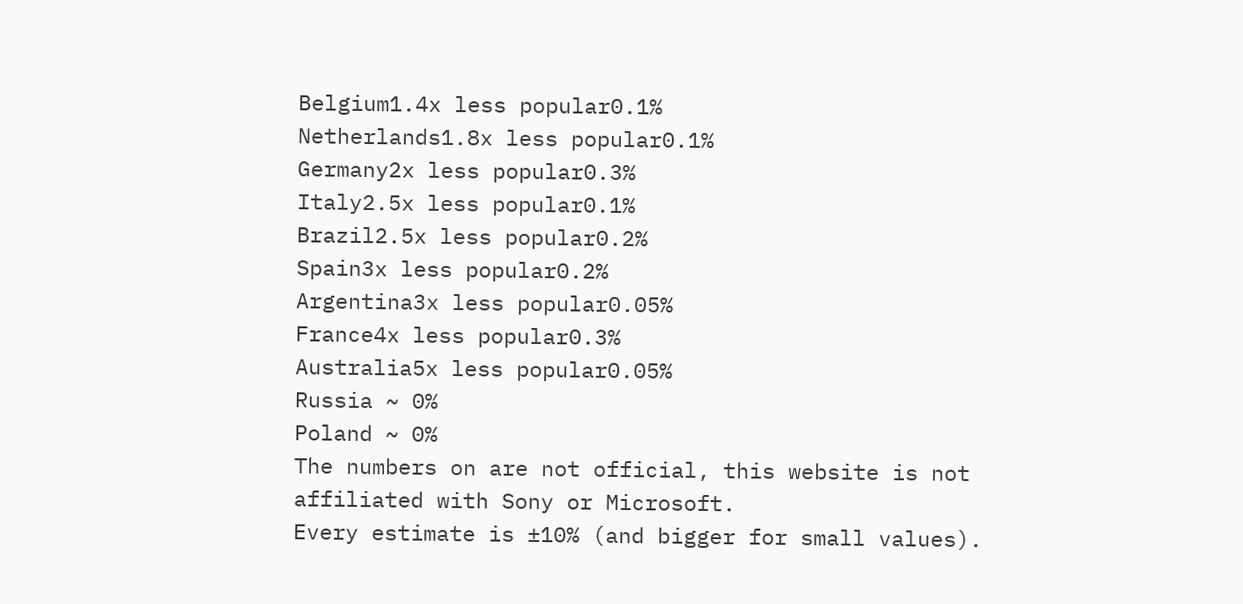Belgium1.4x less popular0.1%
Netherlands1.8x less popular0.1%
Germany2x less popular0.3%
Italy2.5x less popular0.1%
Brazil2.5x less popular0.2%
Spain3x less popular0.2%
Argentina3x less popular0.05%
France4x less popular0.3%
Australia5x less popular0.05%
Russia ~ 0%
Poland ~ 0%
The numbers on are not official, this website is not affiliated with Sony or Microsoft.
Every estimate is ±10% (and bigger for small values).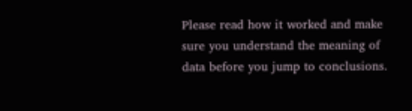Please read how it worked and make sure you understand the meaning of data before you jump to conclusions.